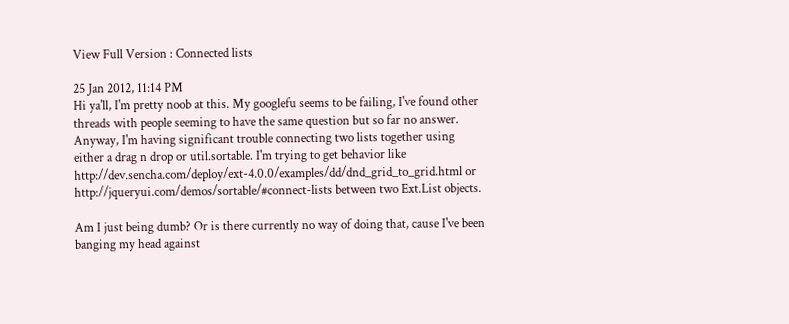View Full Version : Connected lists

25 Jan 2012, 11:14 PM
Hi ya'll, I'm pretty noob at this. My googlefu seems to be failing, I've found other threads with people seeming to have the same question but so far no answer. Anyway, I'm having significant trouble connecting two lists together using either a drag n drop or util.sortable. I'm trying to get behavior like http://dev.sencha.com/deploy/ext-4.0.0/examples/dd/dnd_grid_to_grid.html or http://jqueryui.com/demos/sortable/#connect-lists between two Ext.List objects.

Am I just being dumb? Or is there currently no way of doing that, cause I've been banging my head against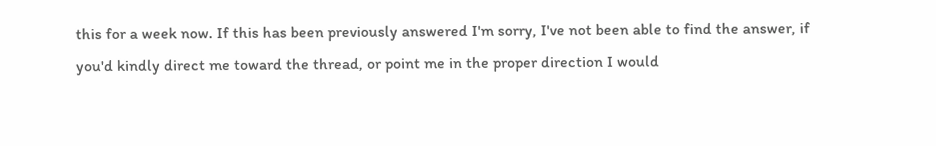this for a week now. If this has been previously answered I'm sorry, I've not been able to find the answer, if you'd kindly direct me toward the thread, or point me in the proper direction I would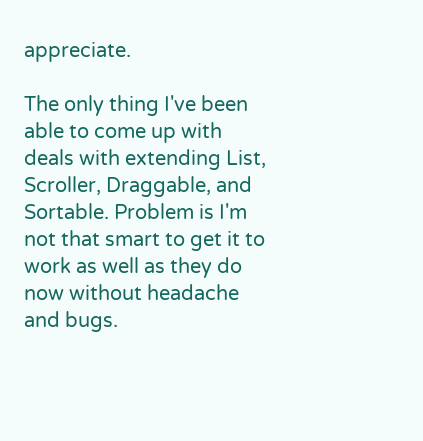appreciate.

The only thing I've been able to come up with deals with extending List, Scroller, Draggable, and Sortable. Problem is I'm not that smart to get it to work as well as they do now without headache and bugs.